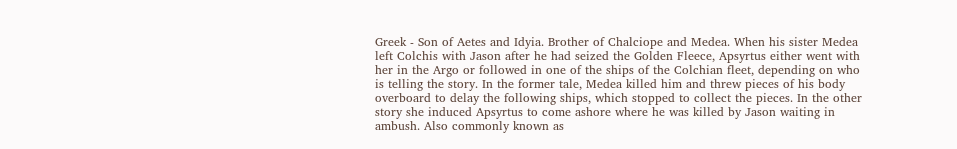Greek - Son of Aetes and Idyia. Brother of Chalciope and Medea. When his sister Medea left Colchis with Jason after he had seized the Golden Fleece, Apsyrtus either went with her in the Argo or followed in one of the ships of the Colchian fleet, depending on who is telling the story. In the former tale, Medea killed him and threw pieces of his body overboard to delay the following ships, which stopped to collect the pieces. In the other story she induced Apsyrtus to come ashore where he was killed by Jason waiting in ambush. Also commonly known as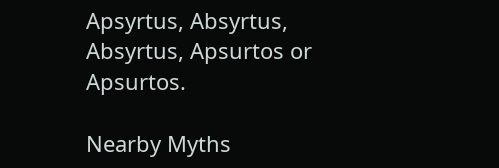Apsyrtus, Absyrtus, Absyrtus, Apsurtos or Apsurtos.

Nearby Myths